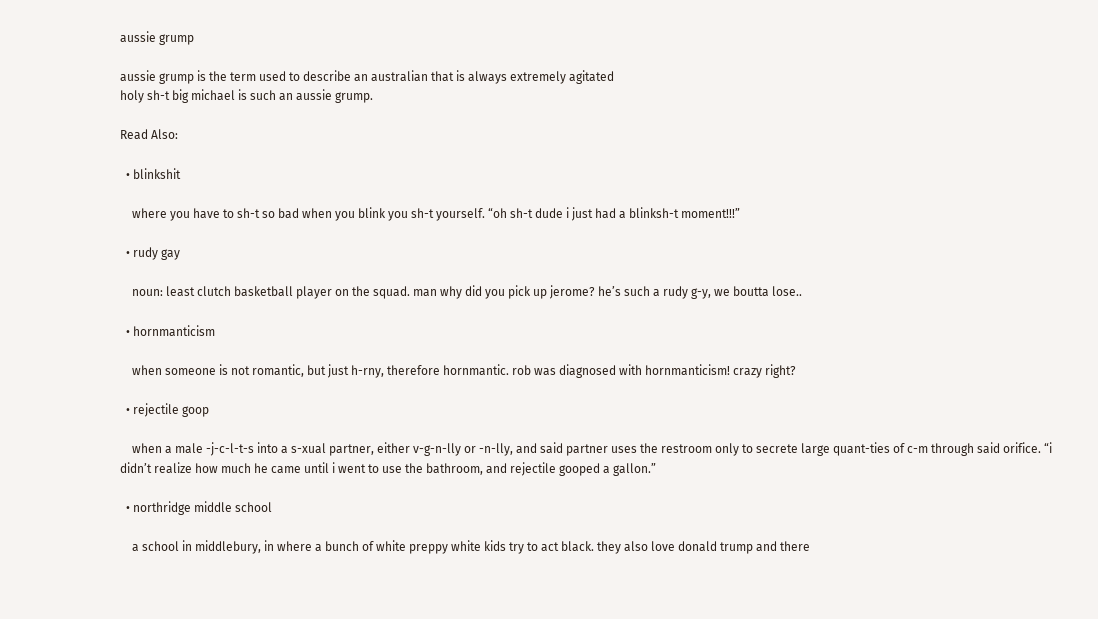aussie grump

aussie grump is the term used to describe an australian that is always extremely agitated
holy sh-t big michael is such an aussie grump.

Read Also:

  • blinkshit

    where you have to sh-t so bad when you blink you sh-t yourself. “oh sh-t dude i just had a blinksh-t moment!!!”

  • rudy gay

    noun: least clutch basketball player on the squad. man why did you pick up jerome? he’s such a rudy g-y, we boutta lose..

  • hornmanticism

    when someone is not romantic, but just h-rny, therefore hornmantic. rob was diagnosed with hornmanticism! crazy right?

  • rejectile goop

    when a male -j-c-l-t-s into a s-xual partner, either v-g-n-lly or -n-lly, and said partner uses the restroom only to secrete large quant-ties of c-m through said orifice. “i didn’t realize how much he came until i went to use the bathroom, and rejectile gooped a gallon.”

  • northridge middle school

    a school in middlebury, in where a bunch of white preppy white kids try to act black. they also love donald trump and there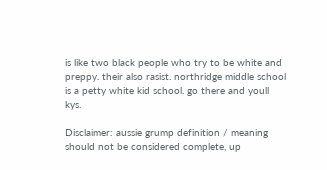is like two black people who try to be white and preppy. their also rasist. northridge middle school is a petty white kid school. go there and youll kys.

Disclaimer: aussie grump definition / meaning should not be considered complete, up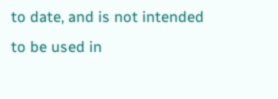to date, and is not intended to be used in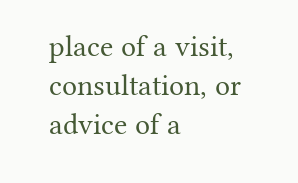place of a visit, consultation, or advice of a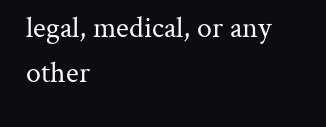legal, medical, or any other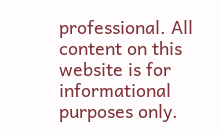professional. All content on this website is for informational purposes only.